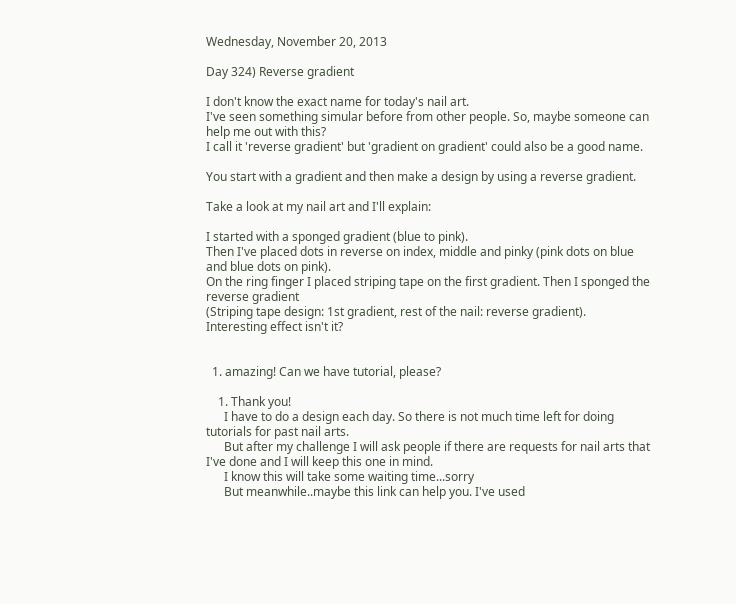Wednesday, November 20, 2013

Day 324) Reverse gradient

I don't know the exact name for today's nail art.
I've seen something simular before from other people. So, maybe someone can help me out with this?
I call it 'reverse gradient' but 'gradient on gradient' could also be a good name.

You start with a gradient and then make a design by using a reverse gradient.

Take a look at my nail art and I'll explain:

I started with a sponged gradient (blue to pink).
Then I've placed dots in reverse on index, middle and pinky (pink dots on blue and blue dots on pink).
On the ring finger I placed striping tape on the first gradient. Then I sponged the reverse gradient
(Striping tape design: 1st gradient, rest of the nail: reverse gradient).
Interesting effect isn't it?


  1. amazing! Can we have tutorial, please?

    1. Thank you!
      I have to do a design each day. So there is not much time left for doing tutorials for past nail arts.
      But after my challenge I will ask people if there are requests for nail arts that I've done and I will keep this one in mind.
      I know this will take some waiting time...sorry
      But meanwhile..maybe this link can help you. I've used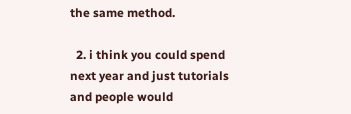the same method.

  2. i think you could spend next year and just tutorials and people would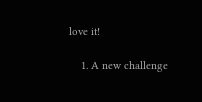love it!

    1. A new challenge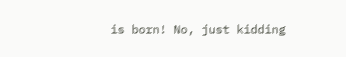is born! No, just kidding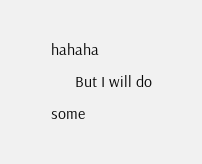hahaha
      But I will do some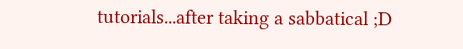tutorials...after taking a sabbatical ;D